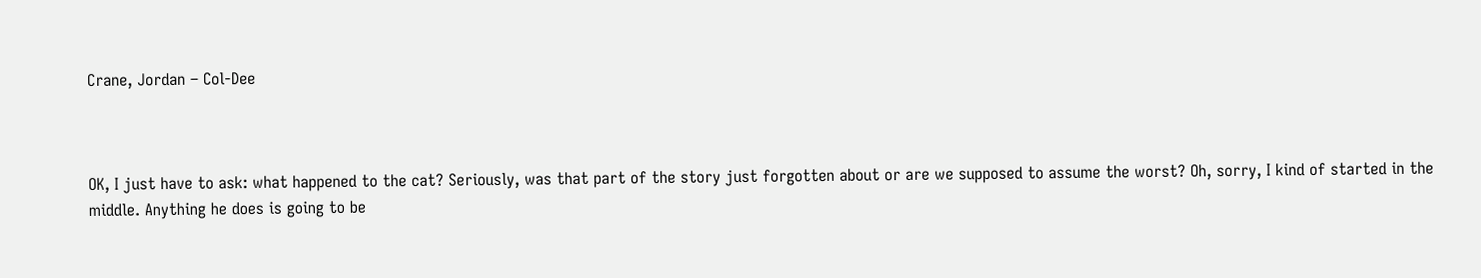Crane, Jordan – Col-Dee



OK, I just have to ask: what happened to the cat? Seriously, was that part of the story just forgotten about or are we supposed to assume the worst? Oh, sorry, I kind of started in the middle. Anything he does is going to be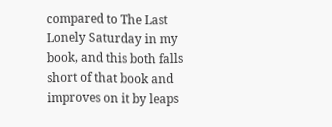compared to The Last Lonely Saturday in my book, and this both falls short of that book and improves on it by leaps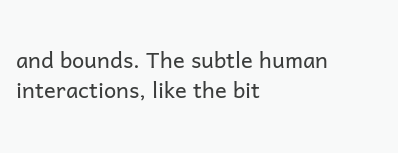and bounds. The subtle human interactions, like the bit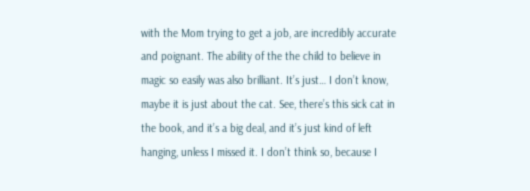with the Mom trying to get a job, are incredibly accurate and poignant. The ability of the the child to believe in magic so easily was also brilliant. It’s just… I don’t know, maybe it is just about the cat. See, there’s this sick cat in the book, and it’s a big deal, and it’s just kind of left hanging, unless I missed it. I don’t think so, because I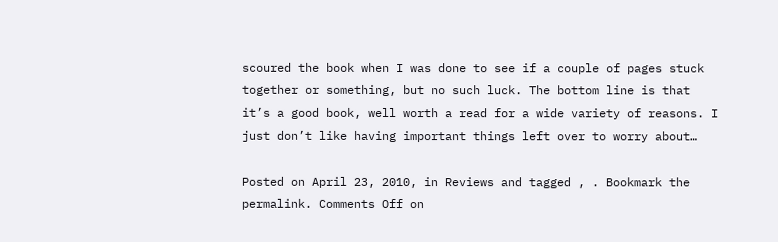scoured the book when I was done to see if a couple of pages stuck together or something, but no such luck. The bottom line is that it’s a good book, well worth a read for a wide variety of reasons. I just don’t like having important things left over to worry about…

Posted on April 23, 2010, in Reviews and tagged , . Bookmark the permalink. Comments Off on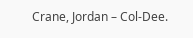Crane, Jordan – Col-Dee.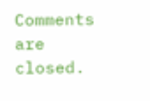Comments are closed.